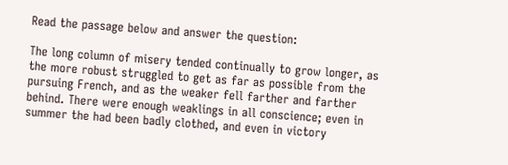Read the passage below and answer the question:

The long column of misery tended continually to grow longer, as the more robust struggled to get as far as possible from the pursuing French, and as the weaker fell farther and farther behind. There were enough weaklings in all conscience; even in summer the had been badly clothed, and even in victory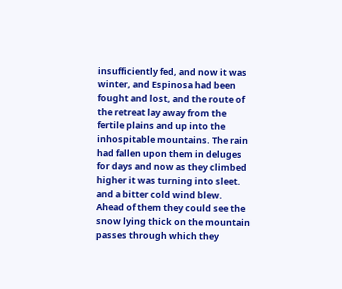insufficiently fed, and now it was winter, and Espinosa had been fought and lost, and the route of the retreat lay away from the fertile plains and up into the inhospitable mountains. The rain had fallen upon them in deluges for days and now as they climbed higher it was turning into sleet. and a bitter cold wind blew. Ahead of them they could see the snow lying thick on the mountain passes through which they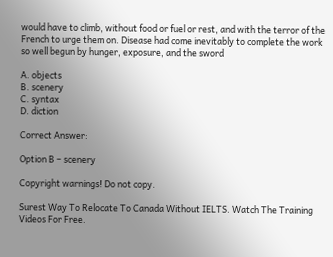would have to climb, without food or fuel or rest, and with the terror of the French to urge them on. Disease had come inevitably to complete the work so well begun by hunger, exposure, and the sword

A. objects
B. scenery
C. syntax
D. diction

Correct Answer:

Option B – scenery

Copyright warnings! Do not copy.

Surest Way To Relocate To Canada Without IELTS. Watch The Training Videos For Free.